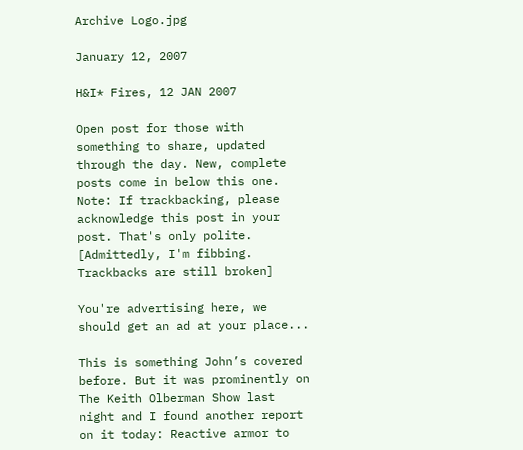Archive Logo.jpg

January 12, 2007

H&I* Fires, 12 JAN 2007

Open post for those with something to share, updated through the day. New, complete posts come in below this one. Note: If trackbacking, please acknowledge this post in your post. That's only polite. [Admittedly, I'm fibbing. Trackbacks are still broken]

You're advertising here, we should get an ad at your place...

This is something John’s covered before. But it was prominently on The Keith Olberman Show last night and I found another report on it today: Reactive armor to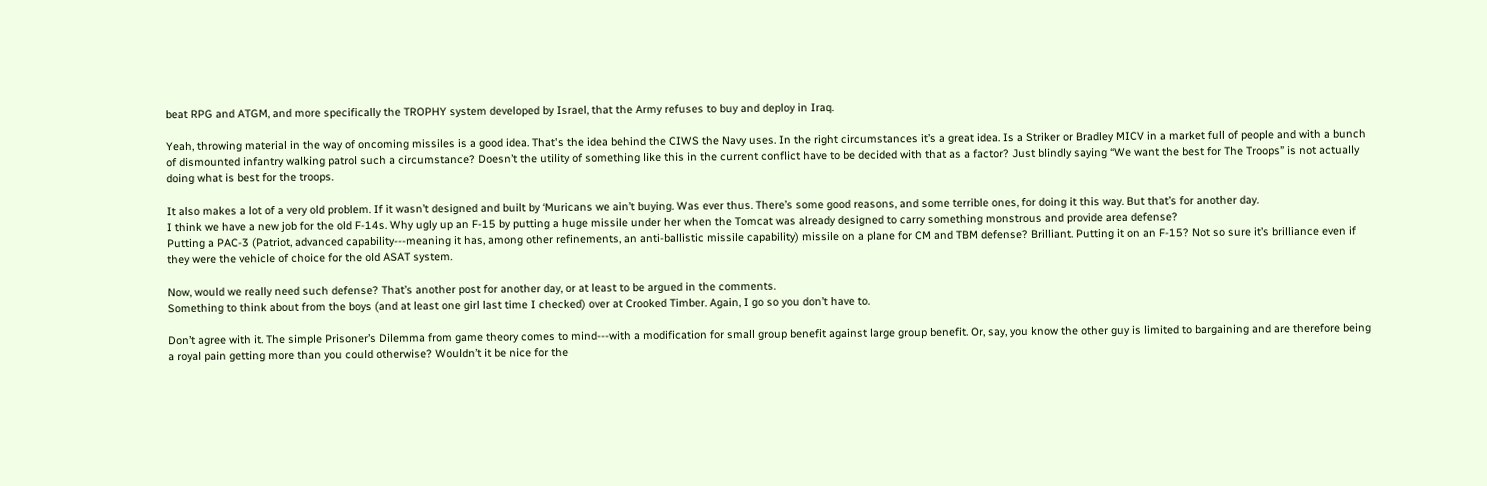beat RPG and ATGM, and more specifically the TROPHY system developed by Israel, that the Army refuses to buy and deploy in Iraq.

Yeah, throwing material in the way of oncoming missiles is a good idea. That's the idea behind the CIWS the Navy uses. In the right circumstances it’s a great idea. Is a Striker or Bradley MICV in a market full of people and with a bunch of dismounted infantry walking patrol such a circumstance? Doesn’t the utility of something like this in the current conflict have to be decided with that as a factor? Just blindly saying “We want the best for The Troops” is not actually doing what is best for the troops.

It also makes a lot of a very old problem. If it wasn’t designed and built by ‘Muricans we ain’t buying. Was ever thus. There’s some good reasons, and some terrible ones, for doing it this way. But that’s for another day.
I think we have a new job for the old F-14s. Why ugly up an F-15 by putting a huge missile under her when the Tomcat was already designed to carry something monstrous and provide area defense?
Putting a PAC-3 (Patriot, advanced capability---meaning it has, among other refinements, an anti-ballistic missile capability) missile on a plane for CM and TBM defense? Brilliant. Putting it on an F-15? Not so sure it’s brilliance even if they were the vehicle of choice for the old ASAT system.

Now, would we really need such defense? That’s another post for another day, or at least to be argued in the comments.
Something to think about from the boys (and at least one girl last time I checked) over at Crooked Timber. Again, I go so you don’t have to.

Don’t agree with it. The simple Prisoner’s Dilemma from game theory comes to mind---with a modification for small group benefit against large group benefit. Or, say, you know the other guy is limited to bargaining and are therefore being a royal pain getting more than you could otherwise? Wouldn’t it be nice for the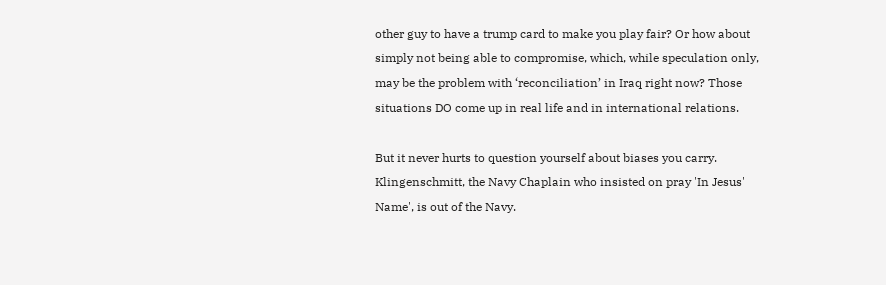other guy to have a trump card to make you play fair? Or how about simply not being able to compromise, which, while speculation only, may be the problem with ‘reconciliation’ in Iraq right now? Those situations DO come up in real life and in international relations.

But it never hurts to question yourself about biases you carry.
Klingenschmitt, the Navy Chaplain who insisted on pray 'In Jesus' Name', is out of the Navy.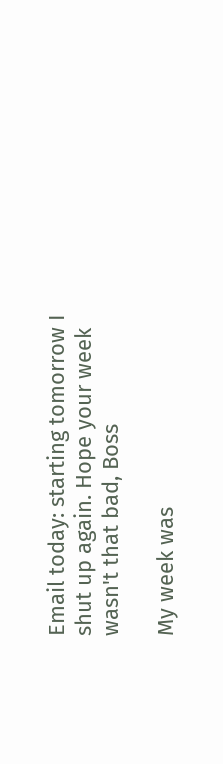Email today: starting tomorrow I shut up again. Hope your week wasn't that bad, Boss

My week was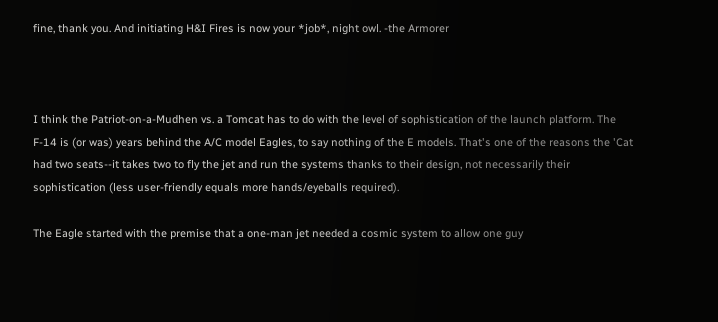fine, thank you. And initiating H&I Fires is now your *job*, night owl. -the Armorer



I think the Patriot-on-a-Mudhen vs. a Tomcat has to do with the level of sophistication of the launch platform. The F-14 is (or was) years behind the A/C model Eagles, to say nothing of the E models. That's one of the reasons the 'Cat had two seats--it takes two to fly the jet and run the systems thanks to their design, not necessarily their sophistication (less user-friendly equals more hands/eyeballs required).

The Eagle started with the premise that a one-man jet needed a cosmic system to allow one guy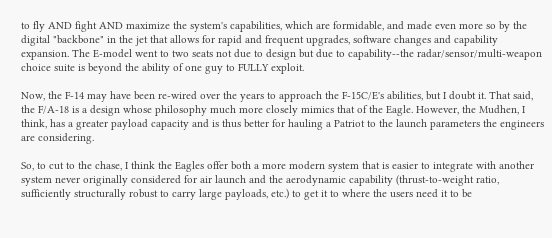to fly AND fight AND maximize the system's capabilities, which are formidable, and made even more so by the digital "backbone" in the jet that allows for rapid and frequent upgrades, software changes and capability expansion. The E-model went to two seats not due to design but due to capability--the radar/sensor/multi-weapon choice suite is beyond the ability of one guy to FULLY exploit.

Now, the F-14 may have been re-wired over the years to approach the F-15C/E's abilities, but I doubt it. That said, the F/A-18 is a design whose philosophy much more closely mimics that of the Eagle. However, the Mudhen, I think, has a greater payload capacity and is thus better for hauling a Patriot to the launch parameters the engineers are considering.

So, to cut to the chase, I think the Eagles offer both a more modern system that is easier to integrate with another system never originally considered for air launch and the aerodynamic capability (thrust-to-weight ratio, sufficiently structurally robust to carry large payloads, etc.) to get it to where the users need it to be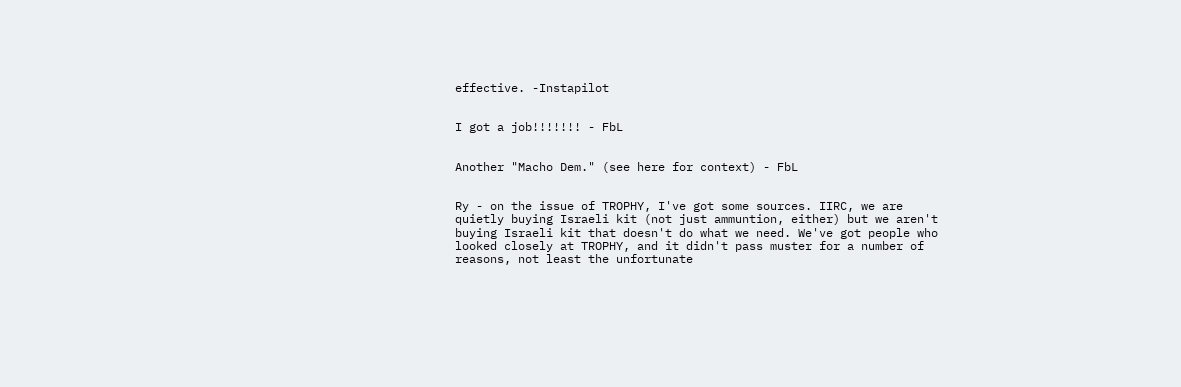effective. -Instapilot


I got a job!!!!!!! - FbL


Another "Macho Dem." (see here for context) - FbL


Ry - on the issue of TROPHY, I've got some sources. IIRC, we are quietly buying Israeli kit (not just ammuntion, either) but we aren't buying Israeli kit that doesn't do what we need. We've got people who looked closely at TROPHY, and it didn't pass muster for a number of reasons, not least the unfortunate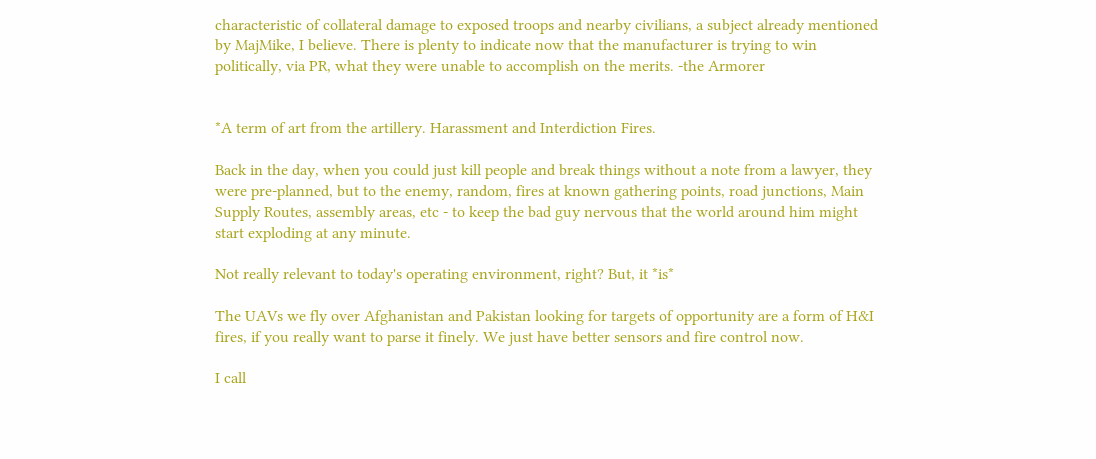characteristic of collateral damage to exposed troops and nearby civilians, a subject already mentioned by MajMike, I believe. There is plenty to indicate now that the manufacturer is trying to win politically, via PR, what they were unable to accomplish on the merits. -the Armorer


*A term of art from the artillery. Harassment and Interdiction Fires.

Back in the day, when you could just kill people and break things without a note from a lawyer, they were pre-planned, but to the enemy, random, fires at known gathering points, road junctions, Main Supply Routes, assembly areas, etc - to keep the bad guy nervous that the world around him might start exploding at any minute.

Not really relevant to today's operating environment, right? But, it *is*

The UAVs we fly over Afghanistan and Pakistan looking for targets of opportunity are a form of H&I fires, if you really want to parse it finely. We just have better sensors and fire control now.

I call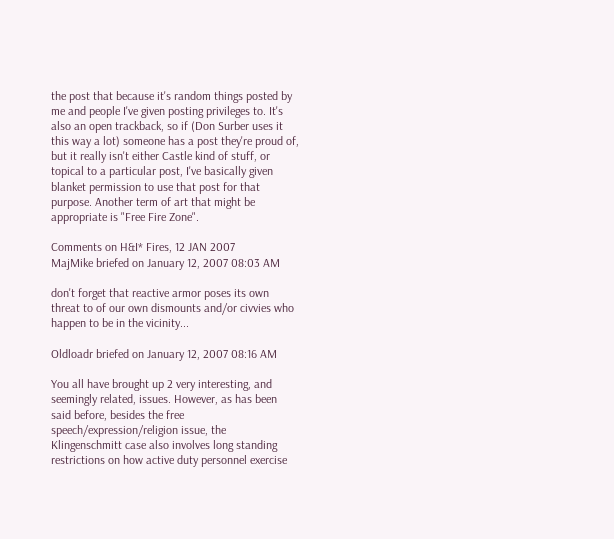the post that because it's random things posted by me and people I've given posting privileges to. It's also an open trackback, so if (Don Surber uses it this way a lot) someone has a post they're proud of, but it really isn't either Castle kind of stuff, or topical to a particular post, I've basically given blanket permission to use that post for that purpose. Another term of art that might be appropriate is "Free Fire Zone".

Comments on H&I* Fires, 12 JAN 2007
MajMike briefed on January 12, 2007 08:03 AM

don't forget that reactive armor poses its own threat to of our own dismounts and/or civvies who happen to be in the vicinity...

Oldloadr briefed on January 12, 2007 08:16 AM

You all have brought up 2 very interesting, and seemingly related, issues. However, as has been said before, besides the free speech/expression/religion issue, the Klingenschmitt case also involves long standing restrictions on how active duty personnel exercise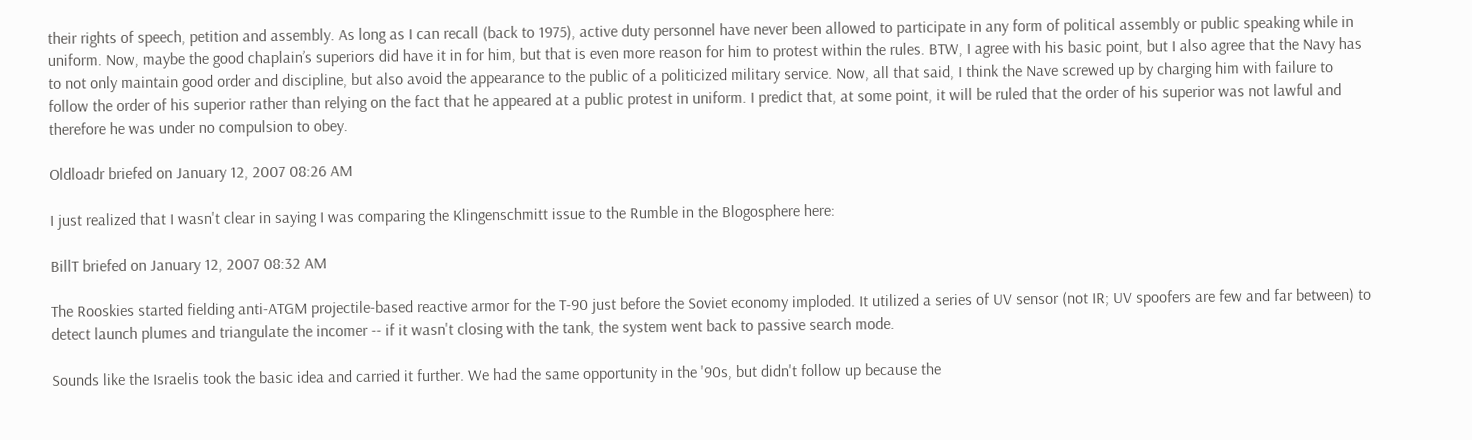their rights of speech, petition and assembly. As long as I can recall (back to 1975), active duty personnel have never been allowed to participate in any form of political assembly or public speaking while in uniform. Now, maybe the good chaplain’s superiors did have it in for him, but that is even more reason for him to protest within the rules. BTW, I agree with his basic point, but I also agree that the Navy has to not only maintain good order and discipline, but also avoid the appearance to the public of a politicized military service. Now, all that said, I think the Nave screwed up by charging him with failure to follow the order of his superior rather than relying on the fact that he appeared at a public protest in uniform. I predict that, at some point, it will be ruled that the order of his superior was not lawful and therefore he was under no compulsion to obey.

Oldloadr briefed on January 12, 2007 08:26 AM

I just realized that I wasn't clear in saying I was comparing the Klingenschmitt issue to the Rumble in the Blogosphere here:

BillT briefed on January 12, 2007 08:32 AM

The Rooskies started fielding anti-ATGM projectile-based reactive armor for the T-90 just before the Soviet economy imploded. It utilized a series of UV sensor (not IR; UV spoofers are few and far between) to detect launch plumes and triangulate the incomer -- if it wasn't closing with the tank, the system went back to passive search mode.

Sounds like the Israelis took the basic idea and carried it further. We had the same opportunity in the '90s, but didn't follow up because the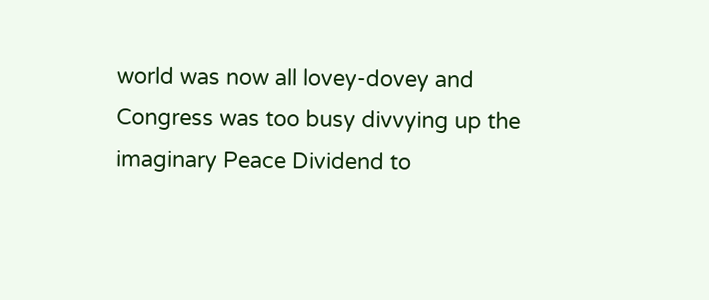world was now all lovey-dovey and Congress was too busy divvying up the imaginary Peace Dividend to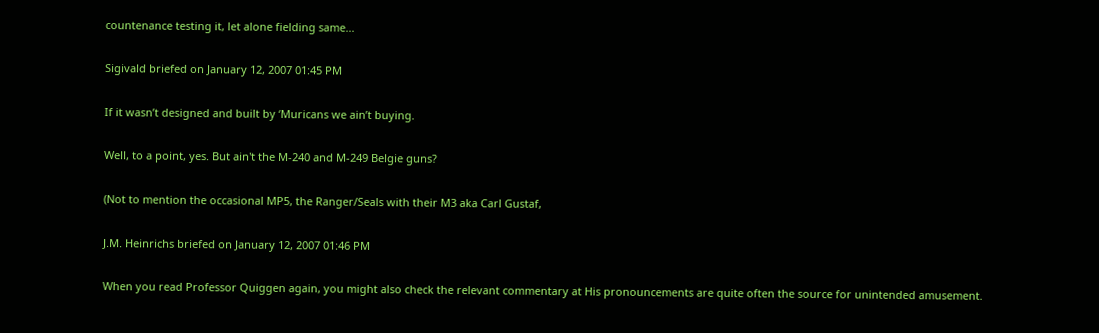countenance testing it, let alone fielding same...

Sigivald briefed on January 12, 2007 01:45 PM

If it wasn’t designed and built by ‘Muricans we ain’t buying.

Well, to a point, yes. But ain't the M-240 and M-249 Belgie guns?

(Not to mention the occasional MP5, the Ranger/Seals with their M3 aka Carl Gustaf,

J.M. Heinrichs briefed on January 12, 2007 01:46 PM

When you read Professor Quiggen again, you might also check the relevant commentary at His pronouncements are quite often the source for unintended amusement.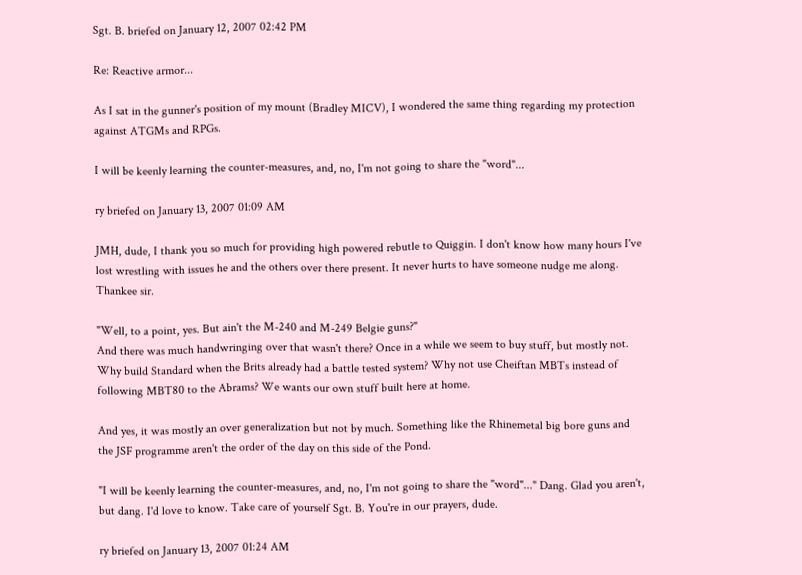Sgt. B. briefed on January 12, 2007 02:42 PM

Re: Reactive armor...

As I sat in the gunner's position of my mount (Bradley MICV), I wondered the same thing regarding my protection against ATGMs and RPGs.

I will be keenly learning the counter-measures, and, no, I'm not going to share the "word"...

ry briefed on January 13, 2007 01:09 AM

JMH, dude, I thank you so much for providing high powered rebutle to Quiggin. I don't know how many hours I've lost wrestling with issues he and the others over there present. It never hurts to have someone nudge me along. Thankee sir.

"Well, to a point, yes. But ain't the M-240 and M-249 Belgie guns?"
And there was much handwringing over that wasn't there? Once in a while we seem to buy stuff, but mostly not. Why build Standard when the Brits already had a battle tested system? Why not use Cheiftan MBTs instead of following MBT80 to the Abrams? We wants our own stuff built here at home.

And yes, it was mostly an over generalization but not by much. Something like the Rhinemetal big bore guns and the JSF programme aren't the order of the day on this side of the Pond.

"I will be keenly learning the counter-measures, and, no, I'm not going to share the "word"..." Dang. Glad you aren't, but dang. I'd love to know. Take care of yourself Sgt. B. You're in our prayers, dude.

ry briefed on January 13, 2007 01:24 AM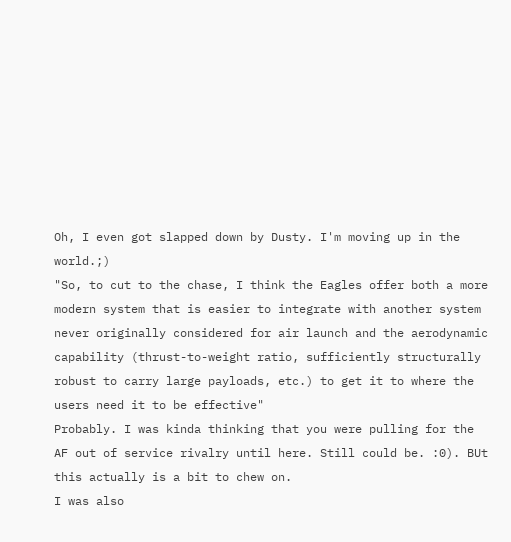Oh, I even got slapped down by Dusty. I'm moving up in the world.;)
"So, to cut to the chase, I think the Eagles offer both a more modern system that is easier to integrate with another system never originally considered for air launch and the aerodynamic capability (thrust-to-weight ratio, sufficiently structurally robust to carry large payloads, etc.) to get it to where the users need it to be effective"
Probably. I was kinda thinking that you were pulling for the AF out of service rivalry until here. Still could be. :0). BUt this actually is a bit to chew on.
I was also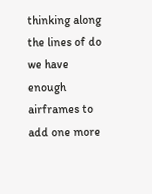thinking along the lines of do we have enough airframes to add one more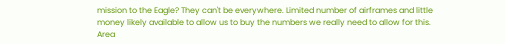mission to the Eagle? They can't be everywhere. Limited number of airframes and little money likely available to allow us to buy the numbers we really need to allow for this.
Area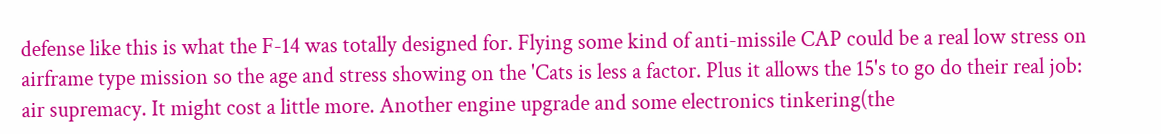defense like this is what the F-14 was totally designed for. Flying some kind of anti-missile CAP could be a real low stress on airframe type mission so the age and stress showing on the 'Cats is less a factor. Plus it allows the 15's to go do their real job: air supremacy. It might cost a little more. Another engine upgrade and some electronics tinkering(the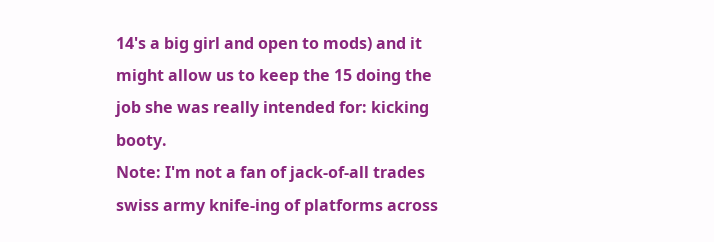14's a big girl and open to mods) and it might allow us to keep the 15 doing the job she was really intended for: kicking booty.
Note: I'm not a fan of jack-of-all trades swiss army knife-ing of platforms across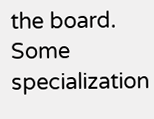the board. Some specialization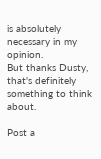is absolutely necessary in my opinion.
But thanks Dusty, that's definitely something to think about.

Post a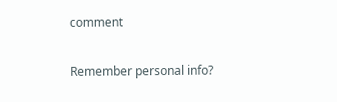comment

Remember personal info?